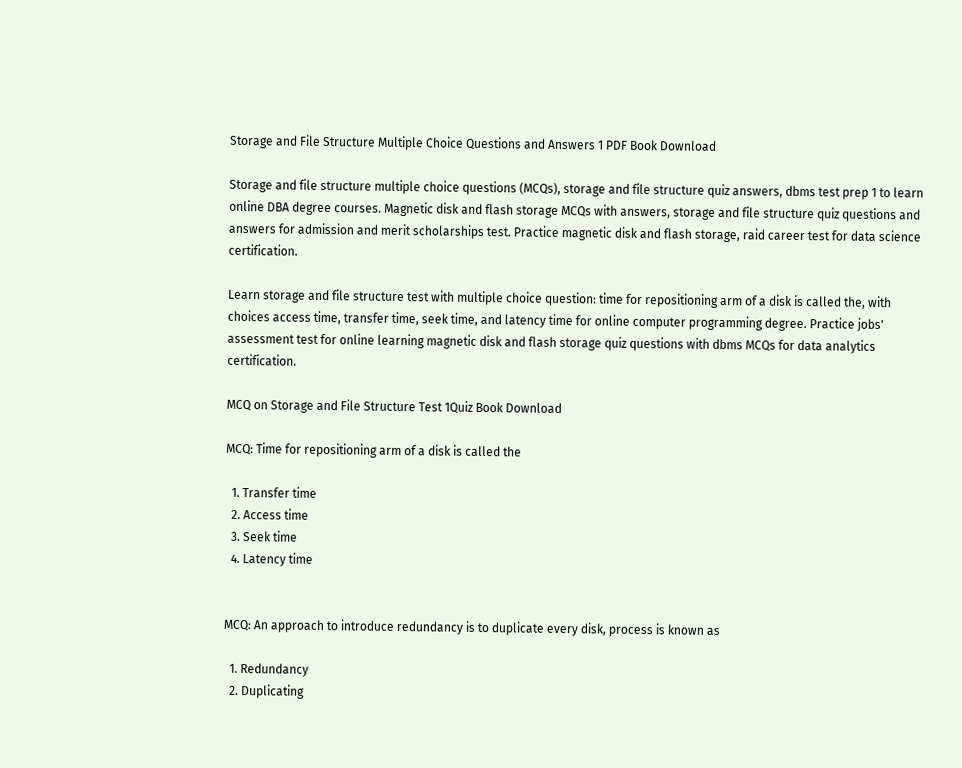Storage and File Structure Multiple Choice Questions and Answers 1 PDF Book Download

Storage and file structure multiple choice questions (MCQs), storage and file structure quiz answers, dbms test prep 1 to learn online DBA degree courses. Magnetic disk and flash storage MCQs with answers, storage and file structure quiz questions and answers for admission and merit scholarships test. Practice magnetic disk and flash storage, raid career test for data science certification.

Learn storage and file structure test with multiple choice question: time for repositioning arm of a disk is called the, with choices access time, transfer time, seek time, and latency time for online computer programming degree. Practice jobs' assessment test for online learning magnetic disk and flash storage quiz questions with dbms MCQs for data analytics certification.

MCQ on Storage and File Structure Test 1Quiz Book Download

MCQ: Time for repositioning arm of a disk is called the

  1. Transfer time
  2. Access time
  3. Seek time
  4. Latency time


MCQ: An approach to introduce redundancy is to duplicate every disk, process is known as

  1. Redundancy
  2. Duplicating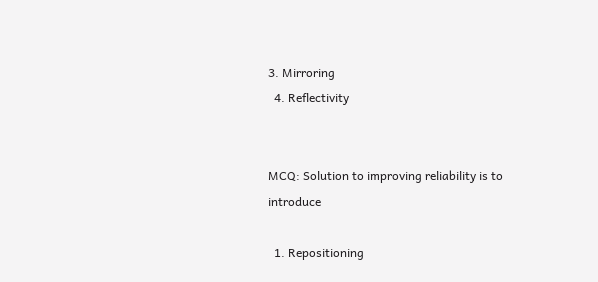3. Mirroring
  4. Reflectivity


MCQ: Solution to improving reliability is to introduce

  1. Repositioning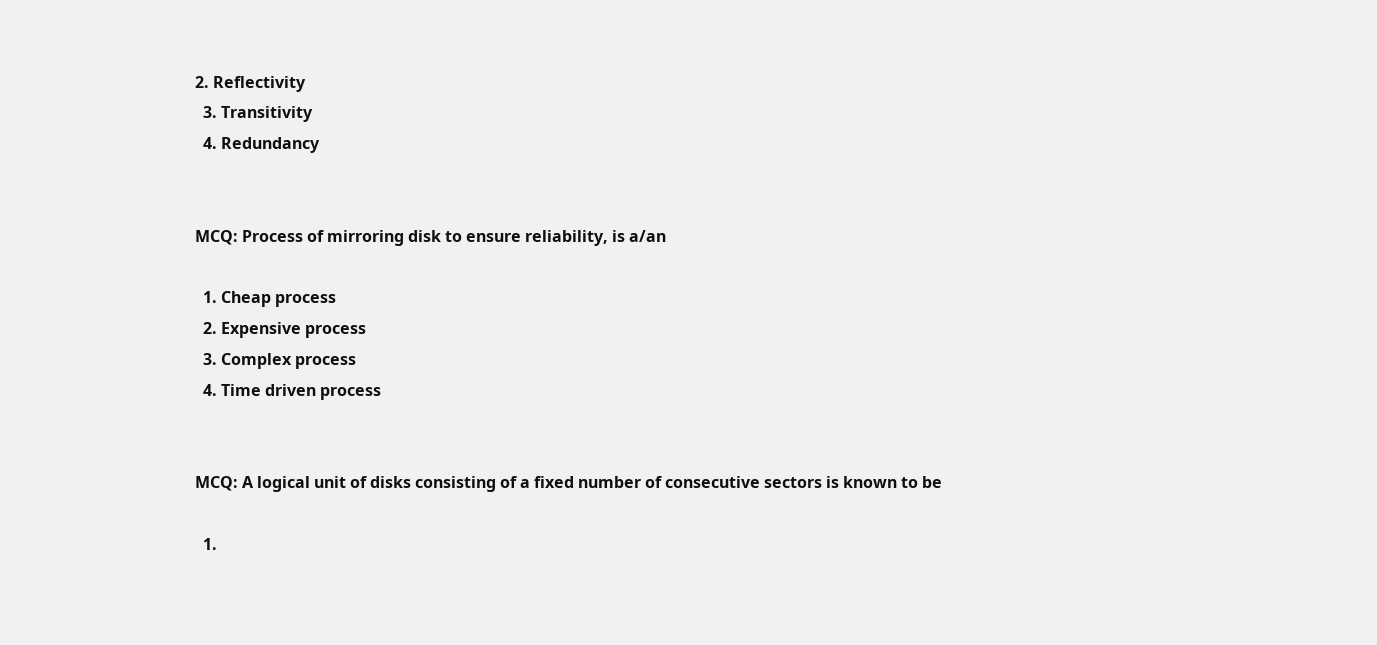2. Reflectivity
  3. Transitivity
  4. Redundancy


MCQ: Process of mirroring disk to ensure reliability, is a/an

  1. Cheap process
  2. Expensive process
  3. Complex process
  4. Time driven process


MCQ: A logical unit of disks consisting of a fixed number of consecutive sectors is known to be

  1.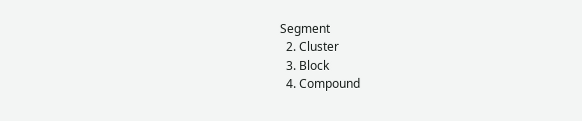Segment
  2. Cluster
  3. Block
  4. Compound